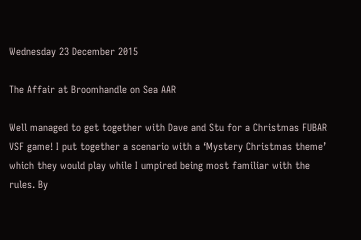Wednesday 23 December 2015

The Affair at Broomhandle on Sea AAR

Well managed to get together with Dave and Stu for a Christmas FUBAR VSF game! I put together a scenario with a ‘Mystery Christmas theme’ which they would play while I umpired being most familiar with the rules. By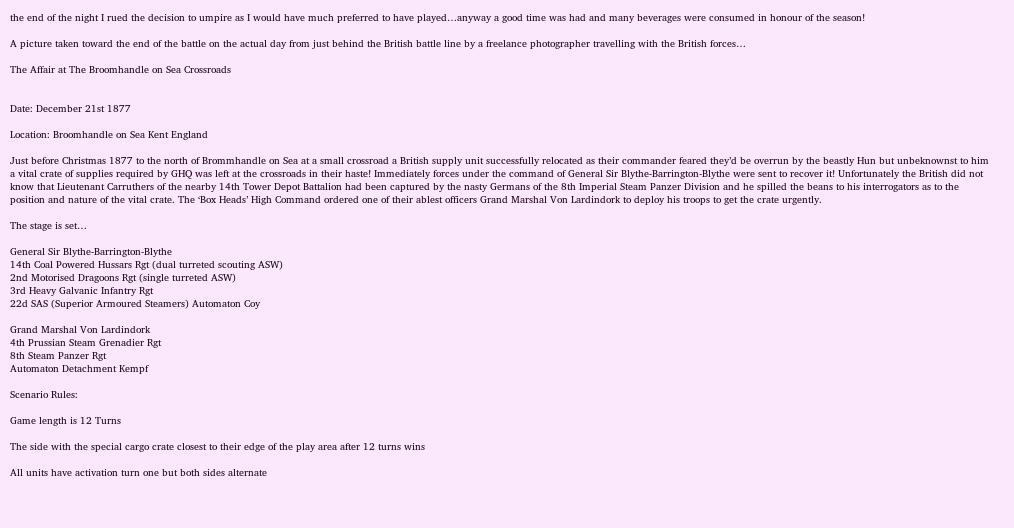the end of the night I rued the decision to umpire as I would have much preferred to have played…anyway a good time was had and many beverages were consumed in honour of the season!

A picture taken toward the end of the battle on the actual day from just behind the British battle line by a freelance photographer travelling with the British forces…

The Affair at The Broomhandle on Sea Crossroads


Date: December 21st 1877

Location: Broomhandle on Sea Kent England

Just before Christmas 1877 to the north of Brommhandle on Sea at a small crossroad a British supply unit successfully relocated as their commander feared they’d be overrun by the beastly Hun but unbeknownst to him a vital crate of supplies required by GHQ was left at the crossroads in their haste! Immediately forces under the command of General Sir Blythe-Barrington-Blythe were sent to recover it! Unfortunately the British did not know that Lieutenant Carruthers of the nearby 14th Tower Depot Battalion had been captured by the nasty Germans of the 8th Imperial Steam Panzer Division and he spilled the beans to his interrogators as to the position and nature of the vital crate. The ‘Box Heads’ High Command ordered one of their ablest officers Grand Marshal Von Lardindork to deploy his troops to get the crate urgently.

The stage is set…

General Sir Blythe-Barrington-Blythe
14th Coal Powered Hussars Rgt (dual turreted scouting ASW)
2nd Motorised Dragoons Rgt (single turreted ASW)
3rd Heavy Galvanic Infantry Rgt
22d SAS (Superior Armoured Steamers) Automaton Coy

Grand Marshal Von Lardindork
4th Prussian Steam Grenadier Rgt
8th Steam Panzer Rgt
Automaton Detachment Kempf

Scenario Rules:

Game length is 12 Turns

The side with the special cargo crate closest to their edge of the play area after 12 turns wins

All units have activation turn one but both sides alternate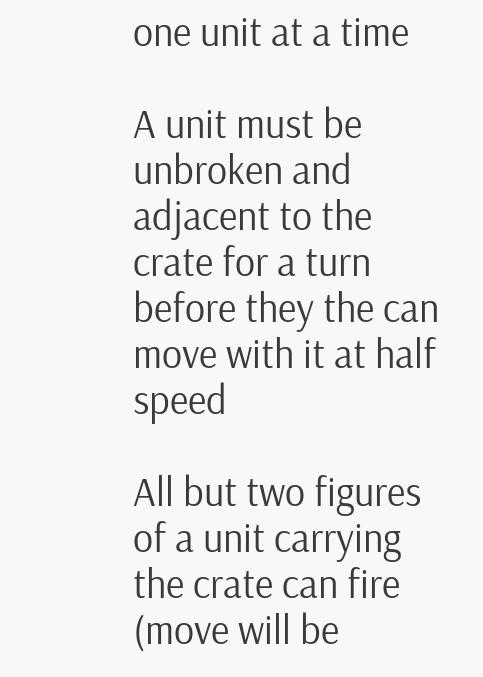one unit at a time

A unit must be unbroken and adjacent to the crate for a turn before they the can move with it at half speed

All but two figures of a unit carrying the crate can fire (move will be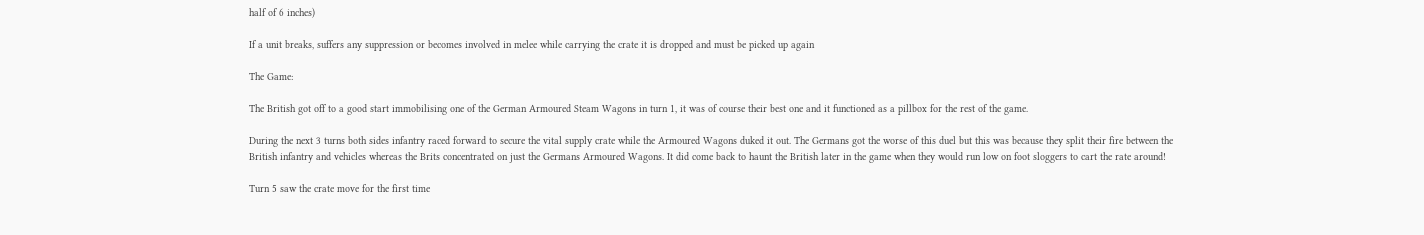half of 6 inches)

If a unit breaks, suffers any suppression or becomes involved in melee while carrying the crate it is dropped and must be picked up again

The Game:

The British got off to a good start immobilising one of the German Armoured Steam Wagons in turn 1, it was of course their best one and it functioned as a pillbox for the rest of the game.

During the next 3 turns both sides infantry raced forward to secure the vital supply crate while the Armoured Wagons duked it out. The Germans got the worse of this duel but this was because they split their fire between the British infantry and vehicles whereas the Brits concentrated on just the Germans Armoured Wagons. It did come back to haunt the British later in the game when they would run low on foot sloggers to cart the rate around!

Turn 5 saw the crate move for the first time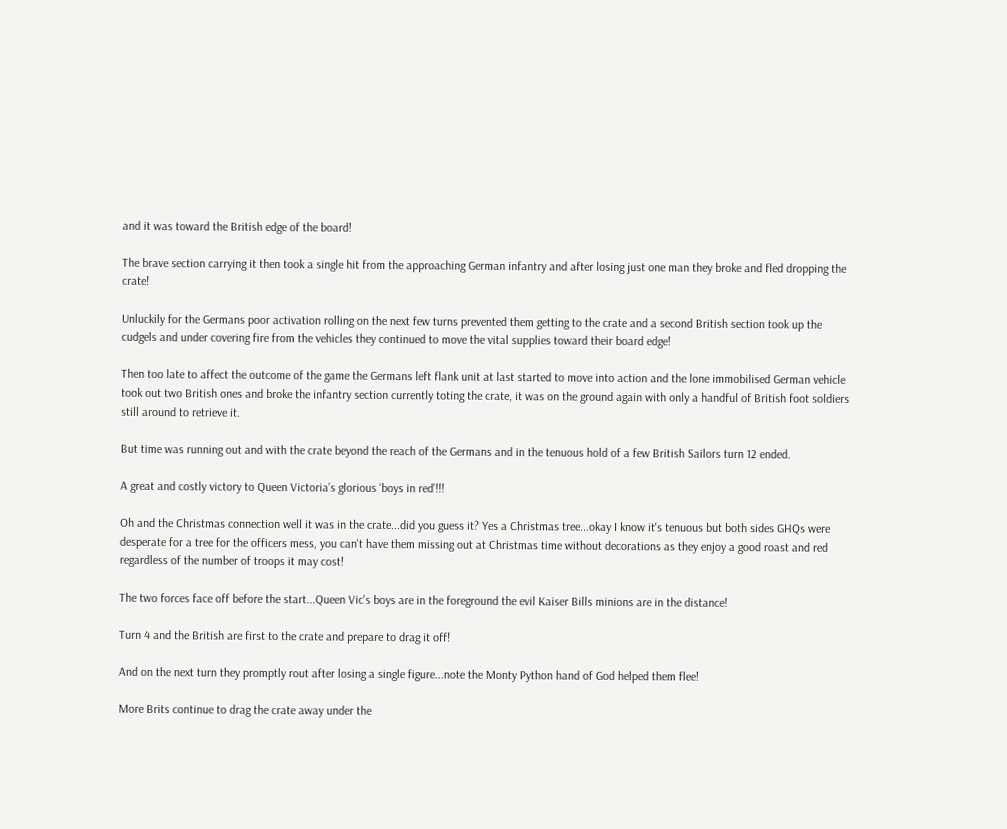and it was toward the British edge of the board!

The brave section carrying it then took a single hit from the approaching German infantry and after losing just one man they broke and fled dropping the crate!

Unluckily for the Germans poor activation rolling on the next few turns prevented them getting to the crate and a second British section took up the cudgels and under covering fire from the vehicles they continued to move the vital supplies toward their board edge!

Then too late to affect the outcome of the game the Germans left flank unit at last started to move into action and the lone immobilised German vehicle took out two British ones and broke the infantry section currently toting the crate, it was on the ground again with only a handful of British foot soldiers still around to retrieve it.

But time was running out and with the crate beyond the reach of the Germans and in the tenuous hold of a few British Sailors turn 12 ended.

A great and costly victory to Queen Victoria’s glorious ‘boys in red’!!!

Oh and the Christmas connection well it was in the crate...did you guess it? Yes a Christmas tree...okay I know it's tenuous but both sides GHQs were desperate for a tree for the officers mess, you can't have them missing out at Christmas time without decorations as they enjoy a good roast and red regardless of the number of troops it may cost!

The two forces face off before the start...Queen Vic's boys are in the foreground the evil Kaiser Bills minions are in the distance!

Turn 4 and the British are first to the crate and prepare to drag it off!

And on the next turn they promptly rout after losing a single figure...note the Monty Python hand of God helped them flee!

More Brits continue to drag the crate away under the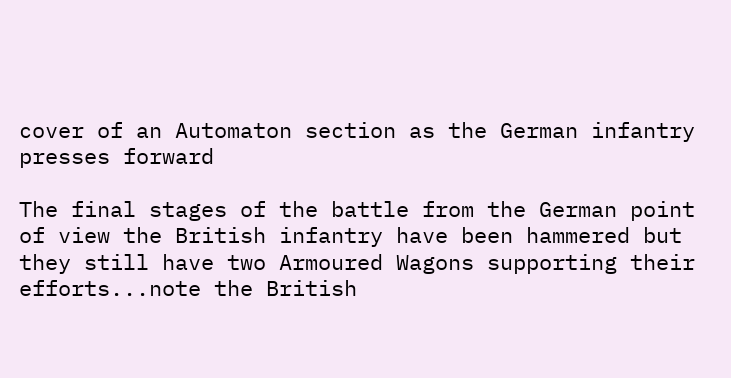cover of an Automaton section as the German infantry presses forward

The final stages of the battle from the German point of view the British infantry have been hammered but they still have two Armoured Wagons supporting their efforts...note the British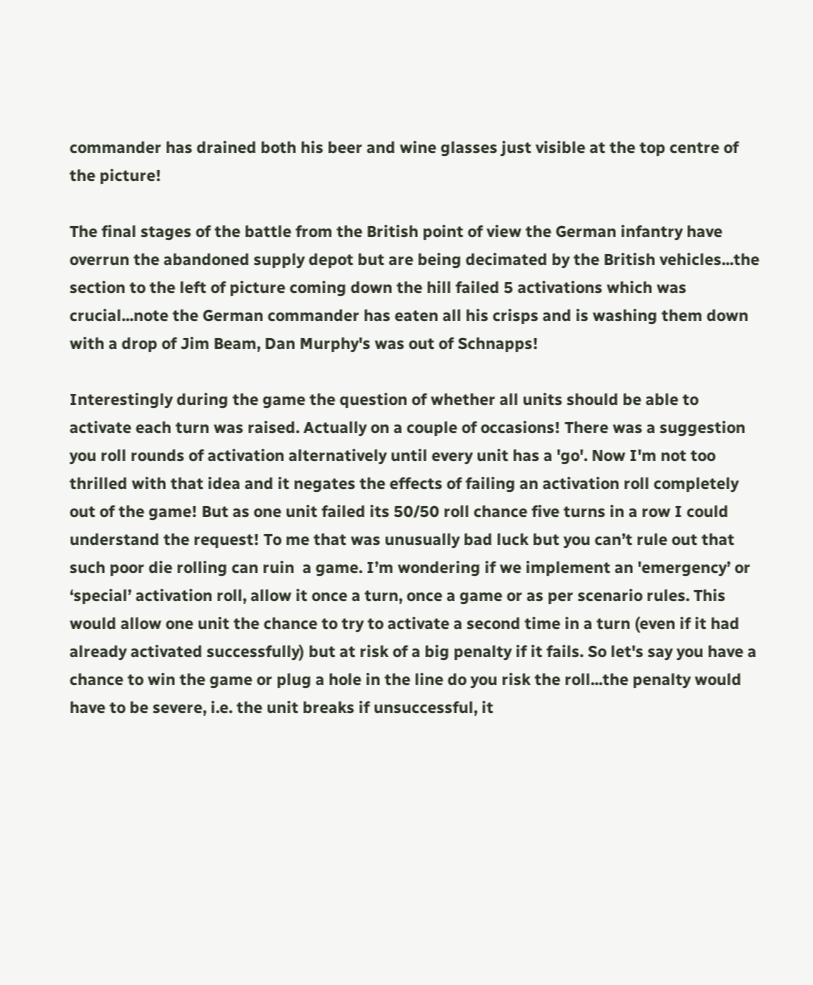commander has drained both his beer and wine glasses just visible at the top centre of the picture!

The final stages of the battle from the British point of view the German infantry have overrun the abandoned supply depot but are being decimated by the British vehicles...the section to the left of picture coming down the hill failed 5 activations which was crucial...note the German commander has eaten all his crisps and is washing them down with a drop of Jim Beam, Dan Murphy's was out of Schnapps!

Interestingly during the game the question of whether all units should be able to activate each turn was raised. Actually on a couple of occasions! There was a suggestion you roll rounds of activation alternatively until every unit has a 'go'. Now I'm not too thrilled with that idea and it negates the effects of failing an activation roll completely out of the game! But as one unit failed its 50/50 roll chance five turns in a row I could understand the request! To me that was unusually bad luck but you can’t rule out that such poor die rolling can ruin  a game. I’m wondering if we implement an 'emergency’ or ‘special’ activation roll, allow it once a turn, once a game or as per scenario rules. This would allow one unit the chance to try to activate a second time in a turn (even if it had already activated successfully) but at risk of a big penalty if it fails. So let's say you have a chance to win the game or plug a hole in the line do you risk the roll...the penalty would have to be severe, i.e. the unit breaks if unsuccessful, it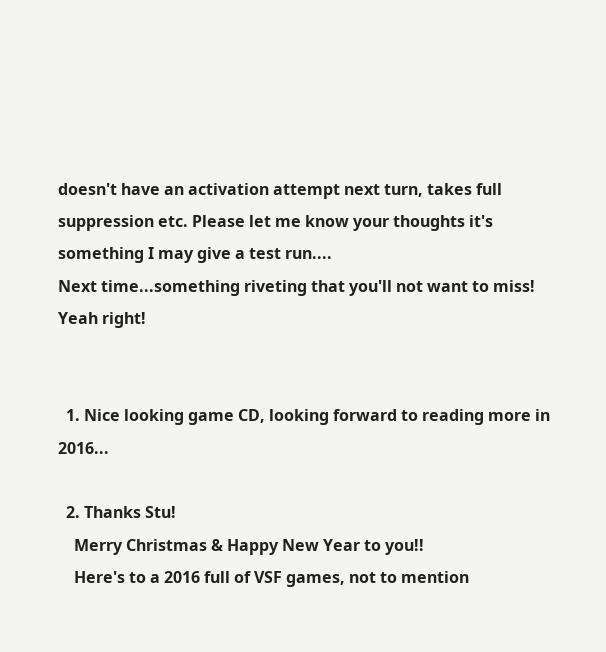doesn't have an activation attempt next turn, takes full suppression etc. Please let me know your thoughts it's something I may give a test run....
Next time...something riveting that you'll not want to miss! Yeah right!


  1. Nice looking game CD, looking forward to reading more in 2016...

  2. Thanks Stu!
    Merry Christmas & Happy New Year to you!!
    Here's to a 2016 full of VSF games, not to mention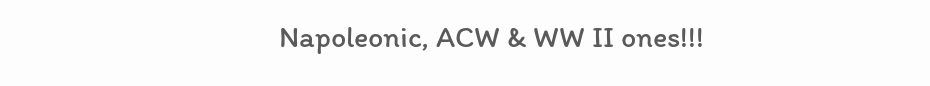Napoleonic, ACW & WW II ones!!!